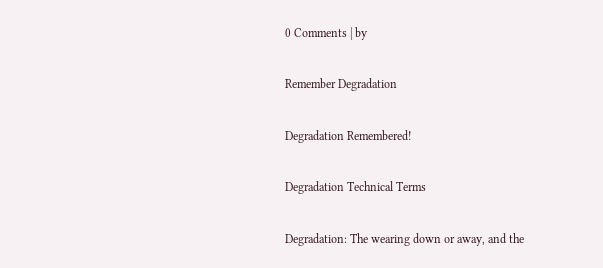0 Comments | by

Remember Degradation

Degradation Remembered!

Degradation Technical Terms

Degradation: The wearing down or away, and the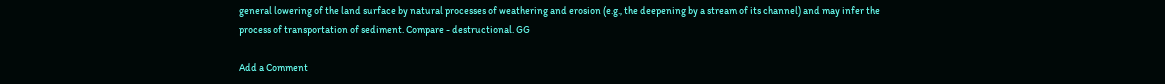general lowering of the land surface by natural processes of weathering and erosion (e.g., the deepening by a stream of its channel) and may infer the process of transportation of sediment. Compare - destructional. GG

Add a Comment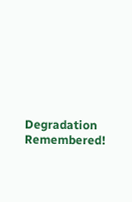Degradation Remembered!